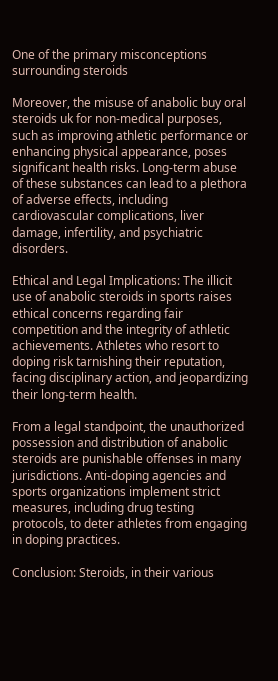One of the primary misconceptions surrounding steroids

Moreover, the misuse of anabolic buy oral steroids uk for non-medical purposes, such as improving athletic performance or enhancing physical appearance, poses significant health risks. Long-term abuse of these substances can lead to a plethora of adverse effects, including cardiovascular complications, liver damage, infertility, and psychiatric disorders.

Ethical and Legal Implications: The illicit use of anabolic steroids in sports raises ethical concerns regarding fair competition and the integrity of athletic achievements. Athletes who resort to doping risk tarnishing their reputation, facing disciplinary action, and jeopardizing their long-term health.

From a legal standpoint, the unauthorized possession and distribution of anabolic steroids are punishable offenses in many jurisdictions. Anti-doping agencies and sports organizations implement strict measures, including drug testing protocols, to deter athletes from engaging in doping practices.

Conclusion: Steroids, in their various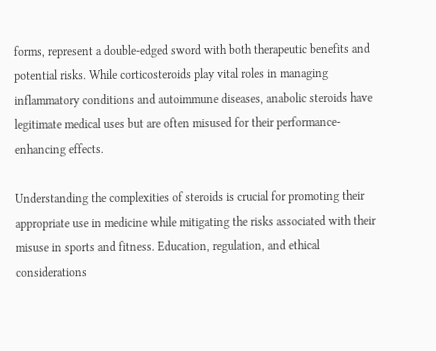forms, represent a double-edged sword with both therapeutic benefits and potential risks. While corticosteroids play vital roles in managing inflammatory conditions and autoimmune diseases, anabolic steroids have legitimate medical uses but are often misused for their performance-enhancing effects.

Understanding the complexities of steroids is crucial for promoting their appropriate use in medicine while mitigating the risks associated with their misuse in sports and fitness. Education, regulation, and ethical considerations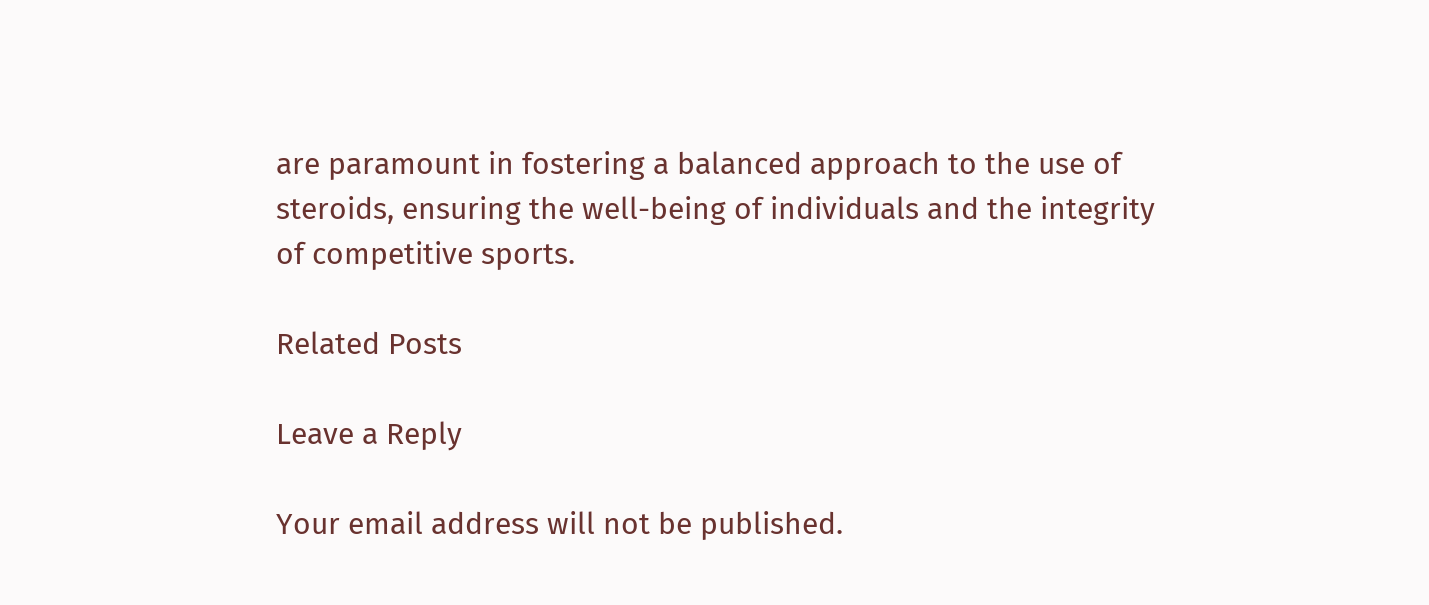are paramount in fostering a balanced approach to the use of steroids, ensuring the well-being of individuals and the integrity of competitive sports.

Related Posts

Leave a Reply

Your email address will not be published.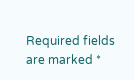Required fields are marked *